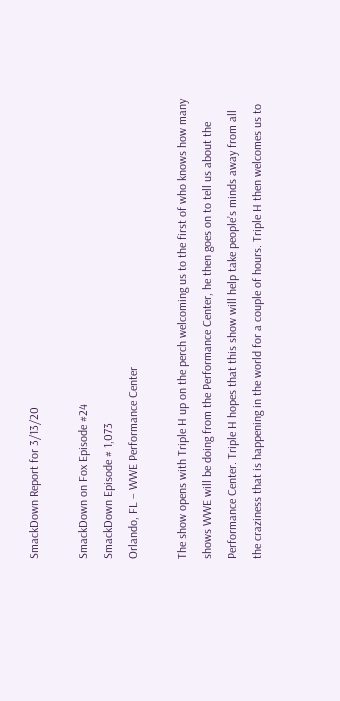SmackDown Report for 3/13/20

SmackDown on Fox Episode #24
SmackDown Episode # 1,073
Orlando, FL – WWE Performance Center

The show opens with Triple H up on the perch welcoming us to the first of who knows how many shows WWE will be doing from the Performance Center, he then goes on to tell us about the Performance Center. Triple H hopes that this show will help take people’s minds away from all the craziness that is happening in the world for a couple of hours. Triple H then welcomes us to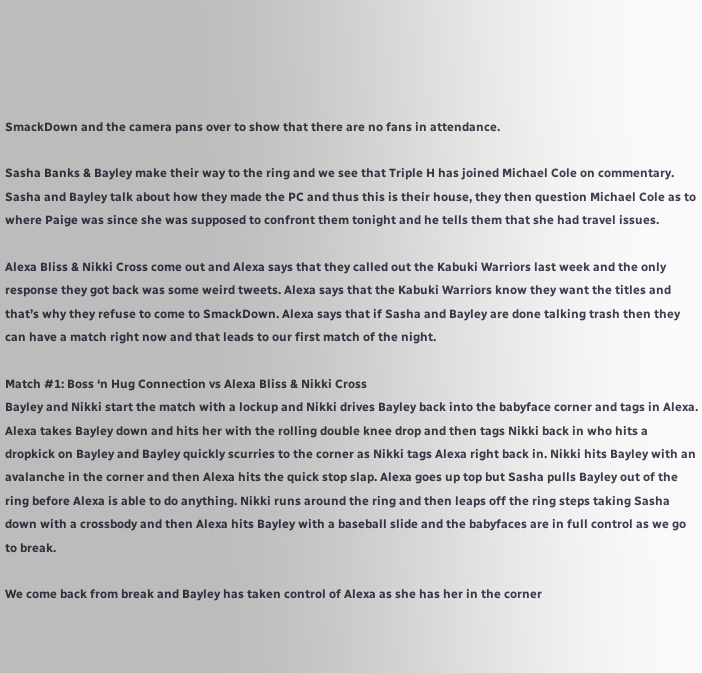SmackDown and the camera pans over to show that there are no fans in attendance.

Sasha Banks & Bayley make their way to the ring and we see that Triple H has joined Michael Cole on commentary. Sasha and Bayley talk about how they made the PC and thus this is their house, they then question Michael Cole as to where Paige was since she was supposed to confront them tonight and he tells them that she had travel issues.

Alexa Bliss & Nikki Cross come out and Alexa says that they called out the Kabuki Warriors last week and the only response they got back was some weird tweets. Alexa says that the Kabuki Warriors know they want the titles and that’s why they refuse to come to SmackDown. Alexa says that if Sasha and Bayley are done talking trash then they can have a match right now and that leads to our first match of the night.

Match #1: Boss ‘n Hug Connection vs Alexa Bliss & Nikki Cross
Bayley and Nikki start the match with a lockup and Nikki drives Bayley back into the babyface corner and tags in Alexa. Alexa takes Bayley down and hits her with the rolling double knee drop and then tags Nikki back in who hits a dropkick on Bayley and Bayley quickly scurries to the corner as Nikki tags Alexa right back in. Nikki hits Bayley with an avalanche in the corner and then Alexa hits the quick stop slap. Alexa goes up top but Sasha pulls Bayley out of the ring before Alexa is able to do anything. Nikki runs around the ring and then leaps off the ring steps taking Sasha down with a crossbody and then Alexa hits Bayley with a baseball slide and the babyfaces are in full control as we go to break.

We come back from break and Bayley has taken control of Alexa as she has her in the corner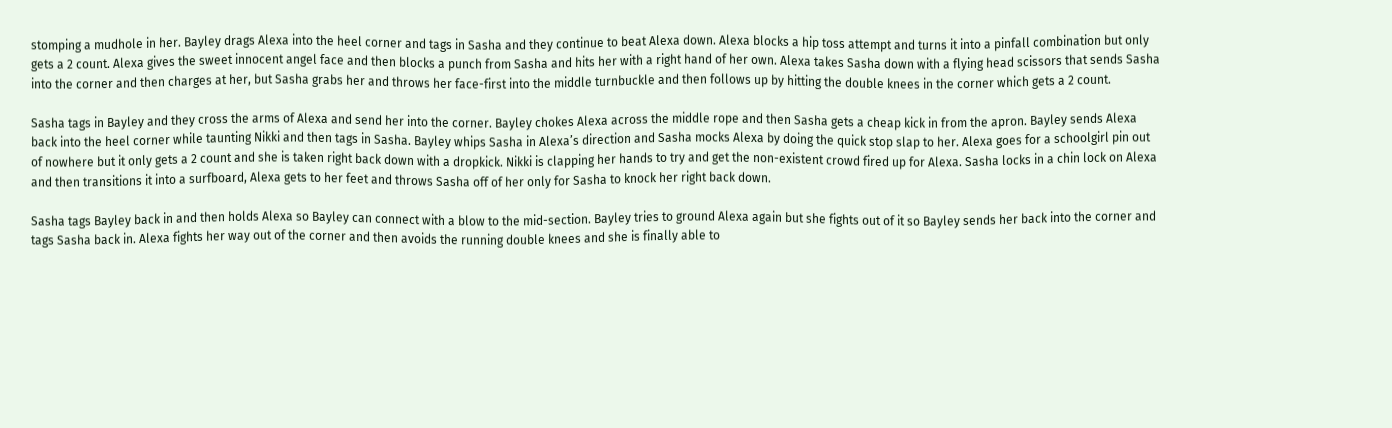stomping a mudhole in her. Bayley drags Alexa into the heel corner and tags in Sasha and they continue to beat Alexa down. Alexa blocks a hip toss attempt and turns it into a pinfall combination but only gets a 2 count. Alexa gives the sweet innocent angel face and then blocks a punch from Sasha and hits her with a right hand of her own. Alexa takes Sasha down with a flying head scissors that sends Sasha into the corner and then charges at her, but Sasha grabs her and throws her face-first into the middle turnbuckle and then follows up by hitting the double knees in the corner which gets a 2 count.

Sasha tags in Bayley and they cross the arms of Alexa and send her into the corner. Bayley chokes Alexa across the middle rope and then Sasha gets a cheap kick in from the apron. Bayley sends Alexa back into the heel corner while taunting Nikki and then tags in Sasha. Bayley whips Sasha in Alexa’s direction and Sasha mocks Alexa by doing the quick stop slap to her. Alexa goes for a schoolgirl pin out of nowhere but it only gets a 2 count and she is taken right back down with a dropkick. Nikki is clapping her hands to try and get the non-existent crowd fired up for Alexa. Sasha locks in a chin lock on Alexa and then transitions it into a surfboard, Alexa gets to her feet and throws Sasha off of her only for Sasha to knock her right back down.

Sasha tags Bayley back in and then holds Alexa so Bayley can connect with a blow to the mid-section. Bayley tries to ground Alexa again but she fights out of it so Bayley sends her back into the corner and tags Sasha back in. Alexa fights her way out of the corner and then avoids the running double knees and she is finally able to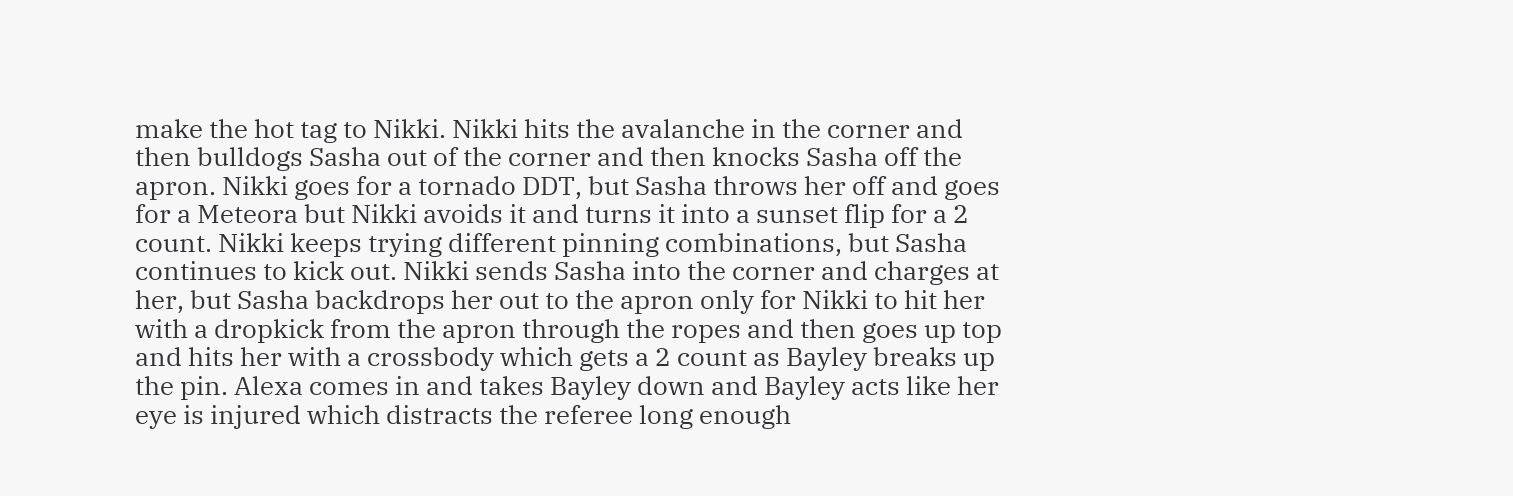make the hot tag to Nikki. Nikki hits the avalanche in the corner and then bulldogs Sasha out of the corner and then knocks Sasha off the apron. Nikki goes for a tornado DDT, but Sasha throws her off and goes for a Meteora but Nikki avoids it and turns it into a sunset flip for a 2 count. Nikki keeps trying different pinning combinations, but Sasha continues to kick out. Nikki sends Sasha into the corner and charges at her, but Sasha backdrops her out to the apron only for Nikki to hit her with a dropkick from the apron through the ropes and then goes up top and hits her with a crossbody which gets a 2 count as Bayley breaks up the pin. Alexa comes in and takes Bayley down and Bayley acts like her eye is injured which distracts the referee long enough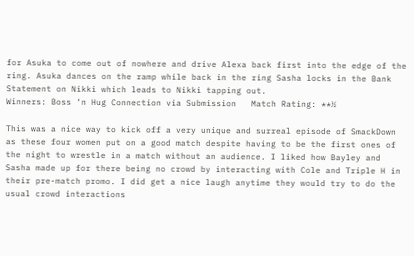for Asuka to come out of nowhere and drive Alexa back first into the edge of the ring. Asuka dances on the ramp while back in the ring Sasha locks in the Bank Statement on Nikki which leads to Nikki tapping out.
Winners: Boss ‘n Hug Connection via Submission   Match Rating: **½

This was a nice way to kick off a very unique and surreal episode of SmackDown as these four women put on a good match despite having to be the first ones of the night to wrestle in a match without an audience. I liked how Bayley and Sasha made up for there being no crowd by interacting with Cole and Triple H in their pre-match promo. I did get a nice laugh anytime they would try to do the usual crowd interactions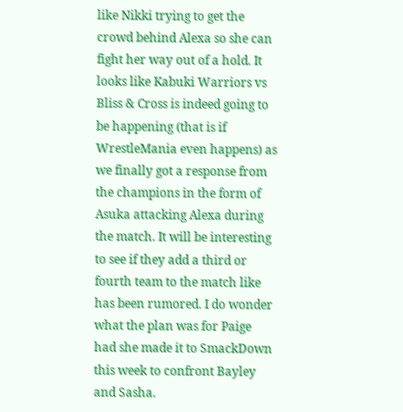like Nikki trying to get the crowd behind Alexa so she can fight her way out of a hold. It looks like Kabuki Warriors vs Bliss & Cross is indeed going to be happening (that is if WrestleMania even happens) as we finally got a response from the champions in the form of Asuka attacking Alexa during the match. It will be interesting to see if they add a third or fourth team to the match like has been rumored. I do wonder what the plan was for Paige had she made it to SmackDown this week to confront Bayley and Sasha.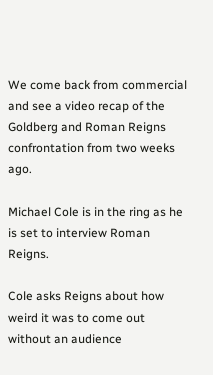We come back from commercial and see a video recap of the Goldberg and Roman Reigns confrontation from two weeks ago.

Michael Cole is in the ring as he is set to interview Roman Reigns.

Cole asks Reigns about how weird it was to come out without an audience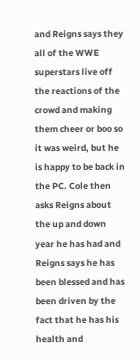and Reigns says they all of the WWE superstars live off the reactions of the crowd and making them cheer or boo so it was weird, but he is happy to be back in the PC. Cole then asks Reigns about the up and down year he has had and Reigns says he has been blessed and has been driven by the fact that he has his health and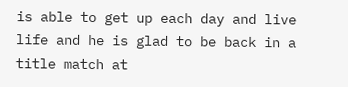is able to get up each day and live life and he is glad to be back in a title match at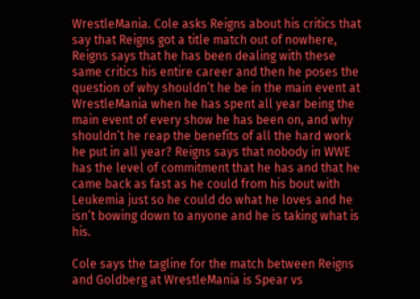WrestleMania. Cole asks Reigns about his critics that say that Reigns got a title match out of nowhere, Reigns says that he has been dealing with these same critics his entire career and then he poses the question of why shouldn’t he be in the main event at WrestleMania when he has spent all year being the main event of every show he has been on, and why shouldn’t he reap the benefits of all the hard work he put in all year? Reigns says that nobody in WWE has the level of commitment that he has and that he came back as fast as he could from his bout with Leukemia just so he could do what he loves and he isn’t bowing down to anyone and he is taking what is his.

Cole says the tagline for the match between Reigns and Goldberg at WrestleMania is Spear vs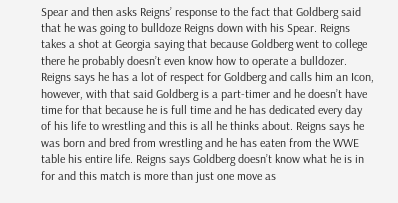Spear and then asks Reigns’ response to the fact that Goldberg said that he was going to bulldoze Reigns down with his Spear. Reigns takes a shot at Georgia saying that because Goldberg went to college there he probably doesn’t even know how to operate a bulldozer. Reigns says he has a lot of respect for Goldberg and calls him an Icon, however, with that said Goldberg is a part-timer and he doesn’t have time for that because he is full time and he has dedicated every day of his life to wrestling and this is all he thinks about. Reigns says he was born and bred from wrestling and he has eaten from the WWE table his entire life. Reigns says Goldberg doesn’t know what he is in for and this match is more than just one move as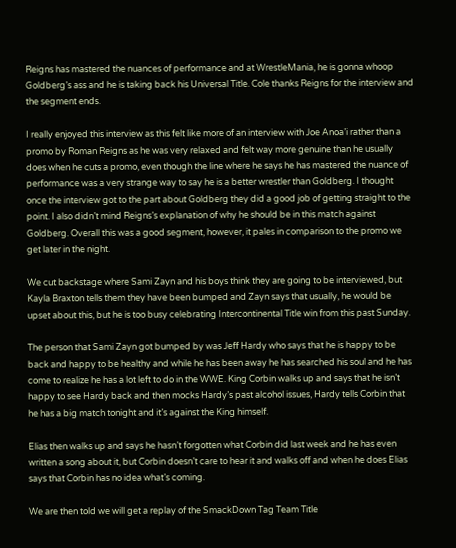Reigns has mastered the nuances of performance and at WrestleMania, he is gonna whoop Goldberg’s ass and he is taking back his Universal Title. Cole thanks Reigns for the interview and the segment ends.

I really enjoyed this interview as this felt like more of an interview with Joe Anoa’i rather than a promo by Roman Reigns as he was very relaxed and felt way more genuine than he usually does when he cuts a promo, even though the line where he says he has mastered the nuance of performance was a very strange way to say he is a better wrestler than Goldberg. I thought once the interview got to the part about Goldberg they did a good job of getting straight to the point. I also didn’t mind Reigns’s explanation of why he should be in this match against Goldberg. Overall this was a good segment, however, it pales in comparison to the promo we get later in the night.

We cut backstage where Sami Zayn and his boys think they are going to be interviewed, but Kayla Braxton tells them they have been bumped and Zayn says that usually, he would be upset about this, but he is too busy celebrating Intercontinental Title win from this past Sunday.

The person that Sami Zayn got bumped by was Jeff Hardy who says that he is happy to be back and happy to be healthy and while he has been away he has searched his soul and he has come to realize he has a lot left to do in the WWE. King Corbin walks up and says that he isn’t happy to see Hardy back and then mocks Hardy’s past alcohol issues, Hardy tells Corbin that he has a big match tonight and it’s against the King himself.

Elias then walks up and says he hasn’t forgotten what Corbin did last week and he has even written a song about it, but Corbin doesn’t care to hear it and walks off and when he does Elias says that Corbin has no idea what’s coming.

We are then told we will get a replay of the SmackDown Tag Team Title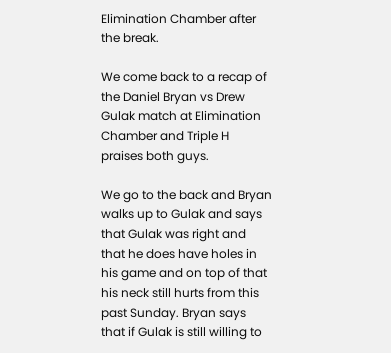Elimination Chamber after the break.

We come back to a recap of the Daniel Bryan vs Drew Gulak match at Elimination Chamber and Triple H praises both guys.

We go to the back and Bryan walks up to Gulak and says that Gulak was right and that he does have holes in his game and on top of that his neck still hurts from this past Sunday. Bryan says that if Gulak is still willing to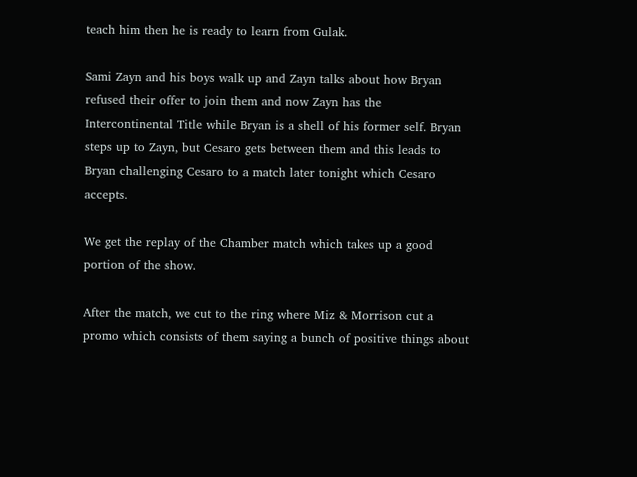teach him then he is ready to learn from Gulak.

Sami Zayn and his boys walk up and Zayn talks about how Bryan refused their offer to join them and now Zayn has the Intercontinental Title while Bryan is a shell of his former self. Bryan steps up to Zayn, but Cesaro gets between them and this leads to Bryan challenging Cesaro to a match later tonight which Cesaro accepts.

We get the replay of the Chamber match which takes up a good portion of the show.

After the match, we cut to the ring where Miz & Morrison cut a promo which consists of them saying a bunch of positive things about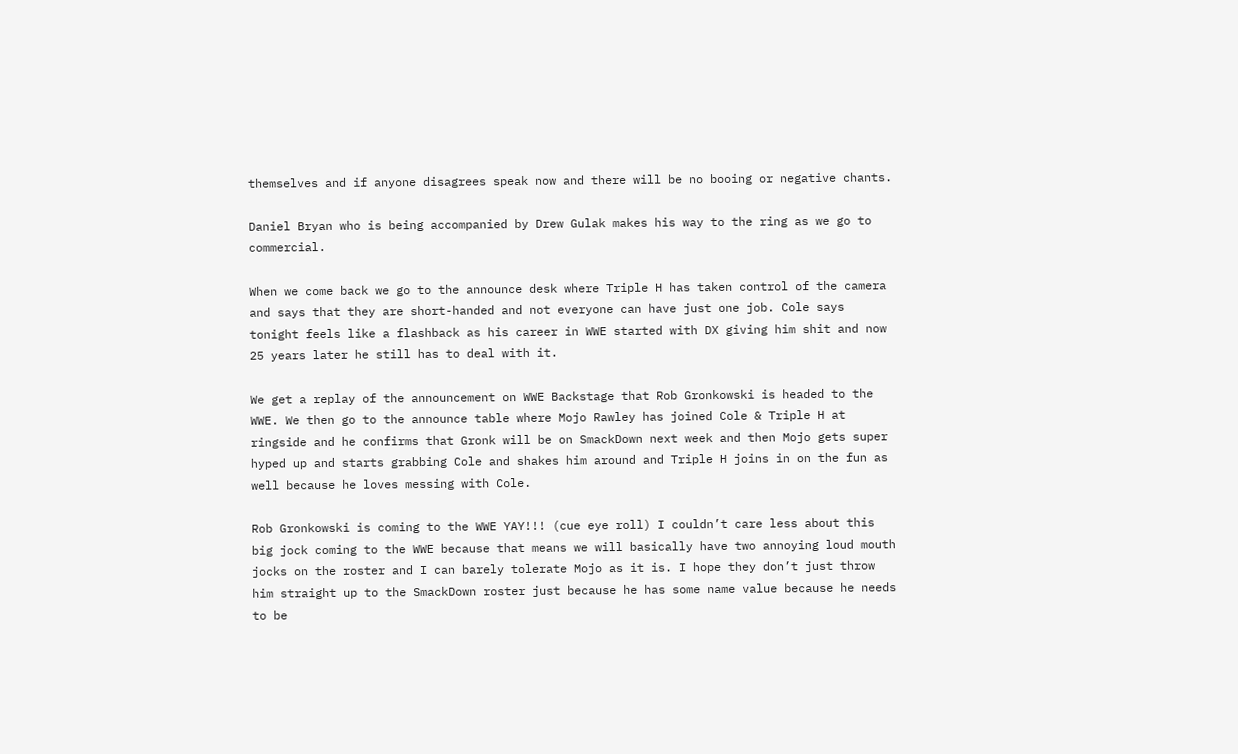themselves and if anyone disagrees speak now and there will be no booing or negative chants.

Daniel Bryan who is being accompanied by Drew Gulak makes his way to the ring as we go to commercial.

When we come back we go to the announce desk where Triple H has taken control of the camera and says that they are short-handed and not everyone can have just one job. Cole says tonight feels like a flashback as his career in WWE started with DX giving him shit and now 25 years later he still has to deal with it.

We get a replay of the announcement on WWE Backstage that Rob Gronkowski is headed to the WWE. We then go to the announce table where Mojo Rawley has joined Cole & Triple H at ringside and he confirms that Gronk will be on SmackDown next week and then Mojo gets super hyped up and starts grabbing Cole and shakes him around and Triple H joins in on the fun as well because he loves messing with Cole.

Rob Gronkowski is coming to the WWE YAY!!! (cue eye roll) I couldn’t care less about this big jock coming to the WWE because that means we will basically have two annoying loud mouth jocks on the roster and I can barely tolerate Mojo as it is. I hope they don’t just throw him straight up to the SmackDown roster just because he has some name value because he needs to be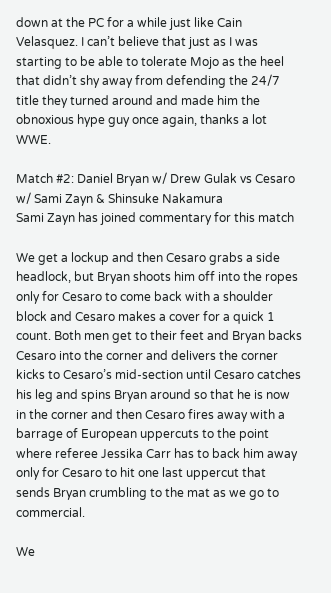down at the PC for a while just like Cain Velasquez. I can’t believe that just as I was starting to be able to tolerate Mojo as the heel that didn’t shy away from defending the 24/7 title they turned around and made him the obnoxious hype guy once again, thanks a lot WWE.

Match #2: Daniel Bryan w/ Drew Gulak vs Cesaro w/ Sami Zayn & Shinsuke Nakamura
Sami Zayn has joined commentary for this match

We get a lockup and then Cesaro grabs a side headlock, but Bryan shoots him off into the ropes only for Cesaro to come back with a shoulder block and Cesaro makes a cover for a quick 1 count. Both men get to their feet and Bryan backs Cesaro into the corner and delivers the corner kicks to Cesaro’s mid-section until Cesaro catches his leg and spins Bryan around so that he is now in the corner and then Cesaro fires away with a barrage of European uppercuts to the point where referee Jessika Carr has to back him away only for Cesaro to hit one last uppercut that sends Bryan crumbling to the mat as we go to commercial.

We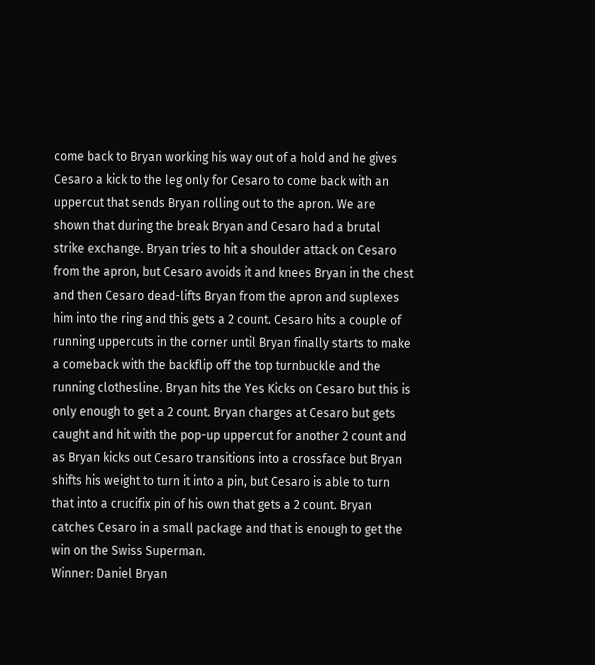come back to Bryan working his way out of a hold and he gives Cesaro a kick to the leg only for Cesaro to come back with an uppercut that sends Bryan rolling out to the apron. We are shown that during the break Bryan and Cesaro had a brutal strike exchange. Bryan tries to hit a shoulder attack on Cesaro from the apron, but Cesaro avoids it and knees Bryan in the chest and then Cesaro dead-lifts Bryan from the apron and suplexes him into the ring and this gets a 2 count. Cesaro hits a couple of running uppercuts in the corner until Bryan finally starts to make a comeback with the backflip off the top turnbuckle and the running clothesline. Bryan hits the Yes Kicks on Cesaro but this is only enough to get a 2 count. Bryan charges at Cesaro but gets caught and hit with the pop-up uppercut for another 2 count and as Bryan kicks out Cesaro transitions into a crossface but Bryan shifts his weight to turn it into a pin, but Cesaro is able to turn that into a crucifix pin of his own that gets a 2 count. Bryan catches Cesaro in a small package and that is enough to get the win on the Swiss Superman.
Winner: Daniel Bryan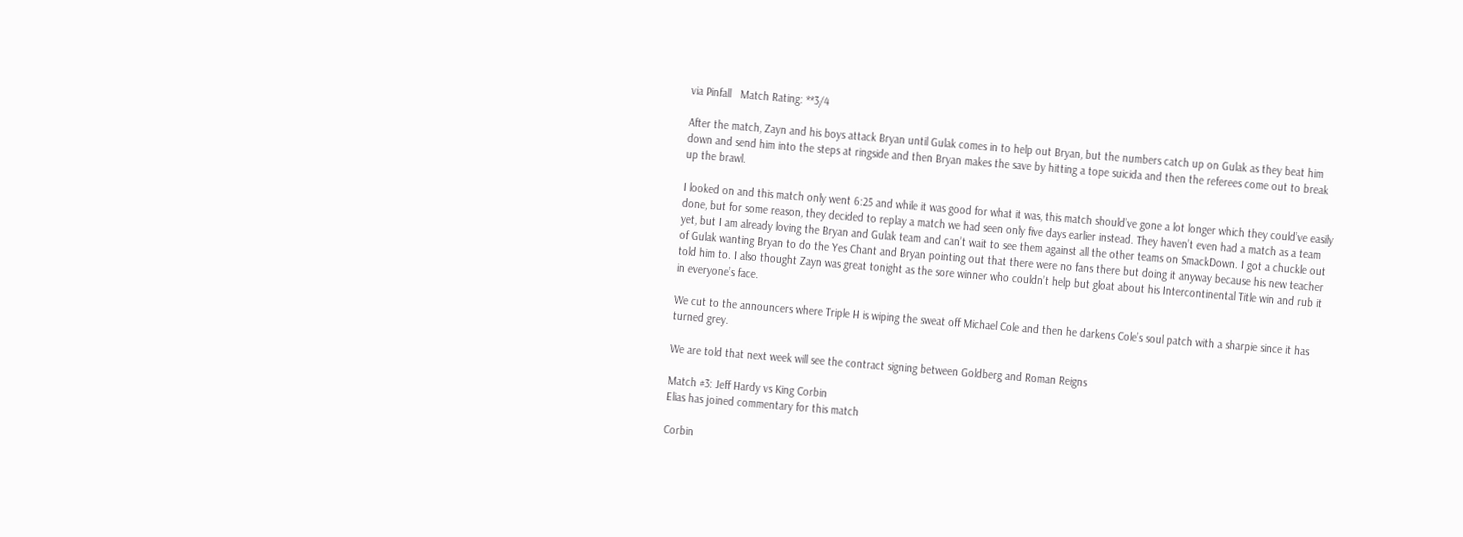via Pinfall   Match Rating: **3/4

After the match, Zayn and his boys attack Bryan until Gulak comes in to help out Bryan, but the numbers catch up on Gulak as they beat him down and send him into the steps at ringside and then Bryan makes the save by hitting a tope suicida and then the referees come out to break up the brawl.

I looked on and this match only went 6:25 and while it was good for what it was, this match should’ve gone a lot longer which they could’ve easily done, but for some reason, they decided to replay a match we had seen only five days earlier instead. They haven’t even had a match as a team yet, but I am already loving the Bryan and Gulak team and can’t wait to see them against all the other teams on SmackDown. I got a chuckle out of Gulak wanting Bryan to do the Yes Chant and Bryan pointing out that there were no fans there but doing it anyway because his new teacher told him to. I also thought Zayn was great tonight as the sore winner who couldn’t help but gloat about his Intercontinental Title win and rub it in everyone’s face.

We cut to the announcers where Triple H is wiping the sweat off Michael Cole and then he darkens Cole’s soul patch with a sharpie since it has turned grey.

We are told that next week will see the contract signing between Goldberg and Roman Reigns

Match #3: Jeff Hardy vs King Corbin
Elias has joined commentary for this match

Corbin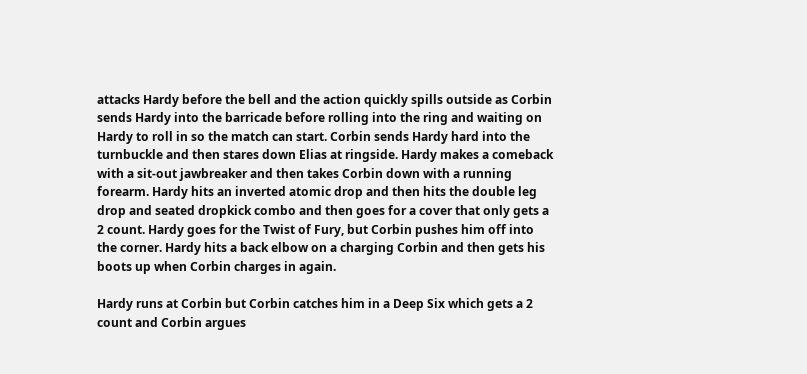attacks Hardy before the bell and the action quickly spills outside as Corbin sends Hardy into the barricade before rolling into the ring and waiting on Hardy to roll in so the match can start. Corbin sends Hardy hard into the turnbuckle and then stares down Elias at ringside. Hardy makes a comeback with a sit-out jawbreaker and then takes Corbin down with a running forearm. Hardy hits an inverted atomic drop and then hits the double leg drop and seated dropkick combo and then goes for a cover that only gets a 2 count. Hardy goes for the Twist of Fury, but Corbin pushes him off into the corner. Hardy hits a back elbow on a charging Corbin and then gets his boots up when Corbin charges in again.

Hardy runs at Corbin but Corbin catches him in a Deep Six which gets a 2 count and Corbin argues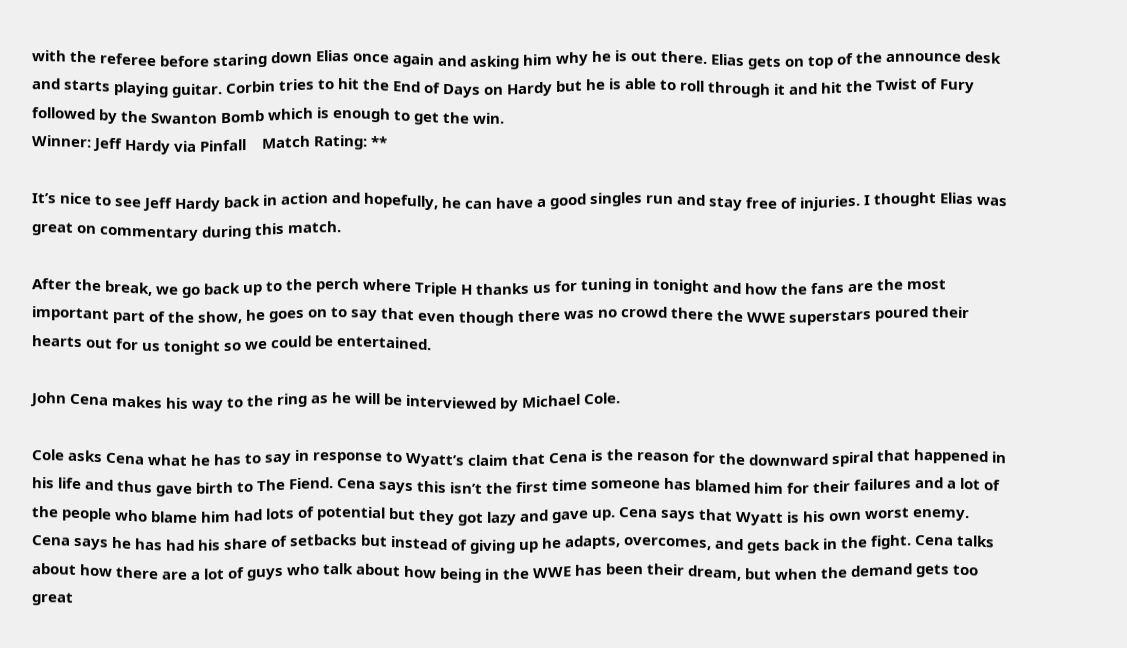with the referee before staring down Elias once again and asking him why he is out there. Elias gets on top of the announce desk and starts playing guitar. Corbin tries to hit the End of Days on Hardy but he is able to roll through it and hit the Twist of Fury followed by the Swanton Bomb which is enough to get the win.
Winner: Jeff Hardy via Pinfall    Match Rating: **

It’s nice to see Jeff Hardy back in action and hopefully, he can have a good singles run and stay free of injuries. I thought Elias was great on commentary during this match.

After the break, we go back up to the perch where Triple H thanks us for tuning in tonight and how the fans are the most important part of the show, he goes on to say that even though there was no crowd there the WWE superstars poured their hearts out for us tonight so we could be entertained.

John Cena makes his way to the ring as he will be interviewed by Michael Cole.

Cole asks Cena what he has to say in response to Wyatt’s claim that Cena is the reason for the downward spiral that happened in his life and thus gave birth to The Fiend. Cena says this isn’t the first time someone has blamed him for their failures and a lot of the people who blame him had lots of potential but they got lazy and gave up. Cena says that Wyatt is his own worst enemy. Cena says he has had his share of setbacks but instead of giving up he adapts, overcomes, and gets back in the fight. Cena talks about how there are a lot of guys who talk about how being in the WWE has been their dream, but when the demand gets too great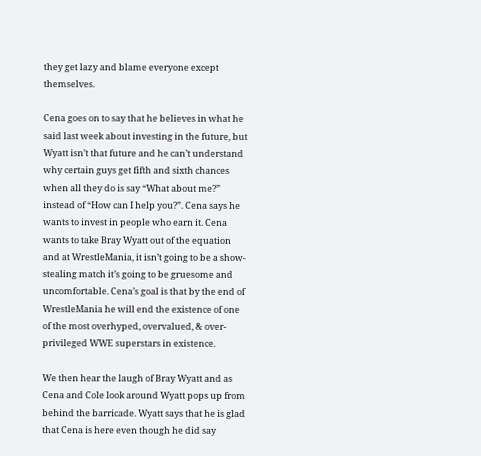they get lazy and blame everyone except themselves.

Cena goes on to say that he believes in what he said last week about investing in the future, but Wyatt isn’t that future and he can’t understand why certain guys get fifth and sixth chances when all they do is say “What about me?” instead of “How can I help you?”. Cena says he wants to invest in people who earn it. Cena wants to take Bray Wyatt out of the equation and at WrestleMania, it isn’t going to be a show-stealing match it’s going to be gruesome and uncomfortable. Cena’s goal is that by the end of WrestleMania he will end the existence of one of the most overhyped, overvalued, & over-privileged WWE superstars in existence.

We then hear the laugh of Bray Wyatt and as Cena and Cole look around Wyatt pops up from behind the barricade. Wyatt says that he is glad that Cena is here even though he did say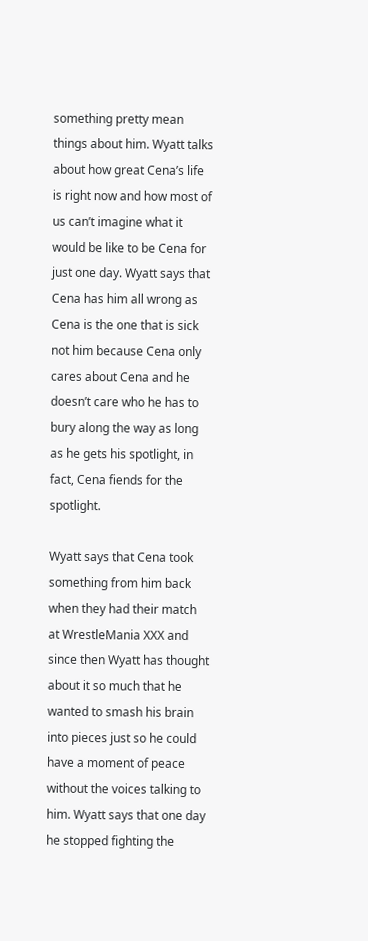something pretty mean things about him. Wyatt talks about how great Cena’s life is right now and how most of us can’t imagine what it would be like to be Cena for just one day. Wyatt says that Cena has him all wrong as Cena is the one that is sick not him because Cena only cares about Cena and he doesn’t care who he has to bury along the way as long as he gets his spotlight, in fact, Cena fiends for the spotlight.

Wyatt says that Cena took something from him back when they had their match at WrestleMania XXX and since then Wyatt has thought about it so much that he wanted to smash his brain into pieces just so he could have a moment of peace without the voices talking to him. Wyatt says that one day he stopped fighting the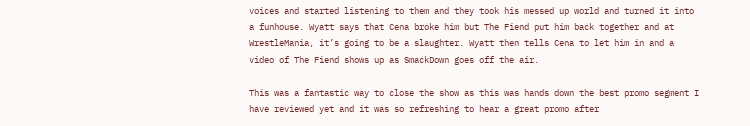voices and started listening to them and they took his messed up world and turned it into a funhouse. Wyatt says that Cena broke him but The Fiend put him back together and at WrestleMania, it’s going to be a slaughter. Wyatt then tells Cena to let him in and a video of The Fiend shows up as SmackDown goes off the air.

This was a fantastic way to close the show as this was hands down the best promo segment I have reviewed yet and it was so refreshing to hear a great promo after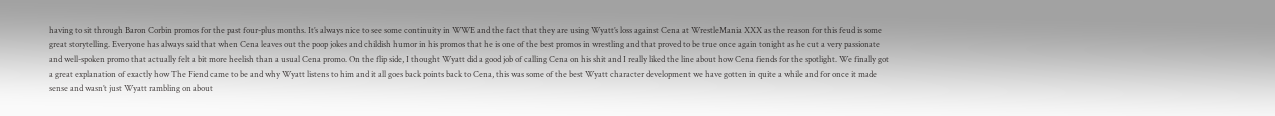having to sit through Baron Corbin promos for the past four-plus months. It’s always nice to see some continuity in WWE and the fact that they are using Wyatt’s loss against Cena at WrestleMania XXX as the reason for this feud is some great storytelling. Everyone has always said that when Cena leaves out the poop jokes and childish humor in his promos that he is one of the best promos in wrestling and that proved to be true once again tonight as he cut a very passionate and well-spoken promo that actually felt a bit more heelish than a usual Cena promo. On the flip side, I thought Wyatt did a good job of calling Cena on his shit and I really liked the line about how Cena fiends for the spotlight. We finally got a great explanation of exactly how The Fiend came to be and why Wyatt listens to him and it all goes back points back to Cena, this was some of the best Wyatt character development we have gotten in quite a while and for once it made sense and wasn’t just Wyatt rambling on about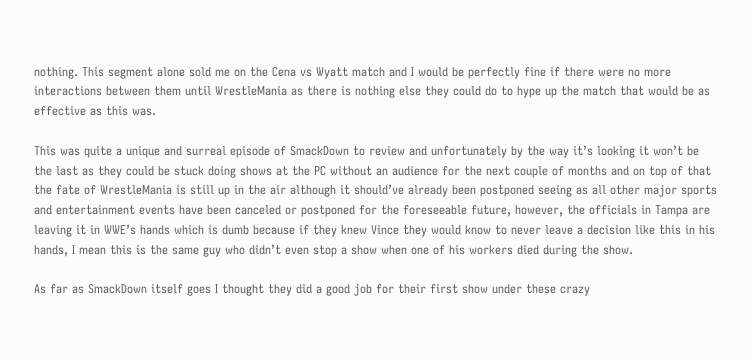nothing. This segment alone sold me on the Cena vs Wyatt match and I would be perfectly fine if there were no more interactions between them until WrestleMania as there is nothing else they could do to hype up the match that would be as effective as this was.

This was quite a unique and surreal episode of SmackDown to review and unfortunately by the way it’s looking it won’t be the last as they could be stuck doing shows at the PC without an audience for the next couple of months and on top of that the fate of WrestleMania is still up in the air although it should’ve already been postponed seeing as all other major sports and entertainment events have been canceled or postponed for the foreseeable future, however, the officials in Tampa are leaving it in WWE’s hands which is dumb because if they knew Vince they would know to never leave a decision like this in his hands, I mean this is the same guy who didn’t even stop a show when one of his workers died during the show.

As far as SmackDown itself goes I thought they did a good job for their first show under these crazy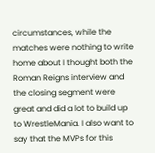circumstances, while the matches were nothing to write home about I thought both the Roman Reigns interview and the closing segment were great and did a lot to build up to WrestleMania. I also want to say that the MVPs for this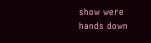show were hands down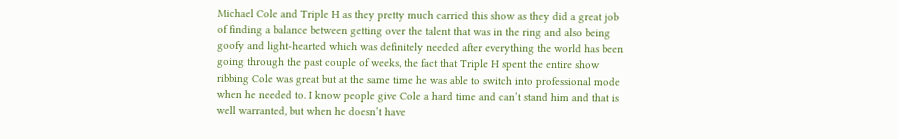Michael Cole and Triple H as they pretty much carried this show as they did a great job of finding a balance between getting over the talent that was in the ring and also being goofy and light-hearted which was definitely needed after everything the world has been going through the past couple of weeks, the fact that Triple H spent the entire show ribbing Cole was great but at the same time he was able to switch into professional mode when he needed to. I know people give Cole a hard time and can’t stand him and that is well warranted, but when he doesn’t have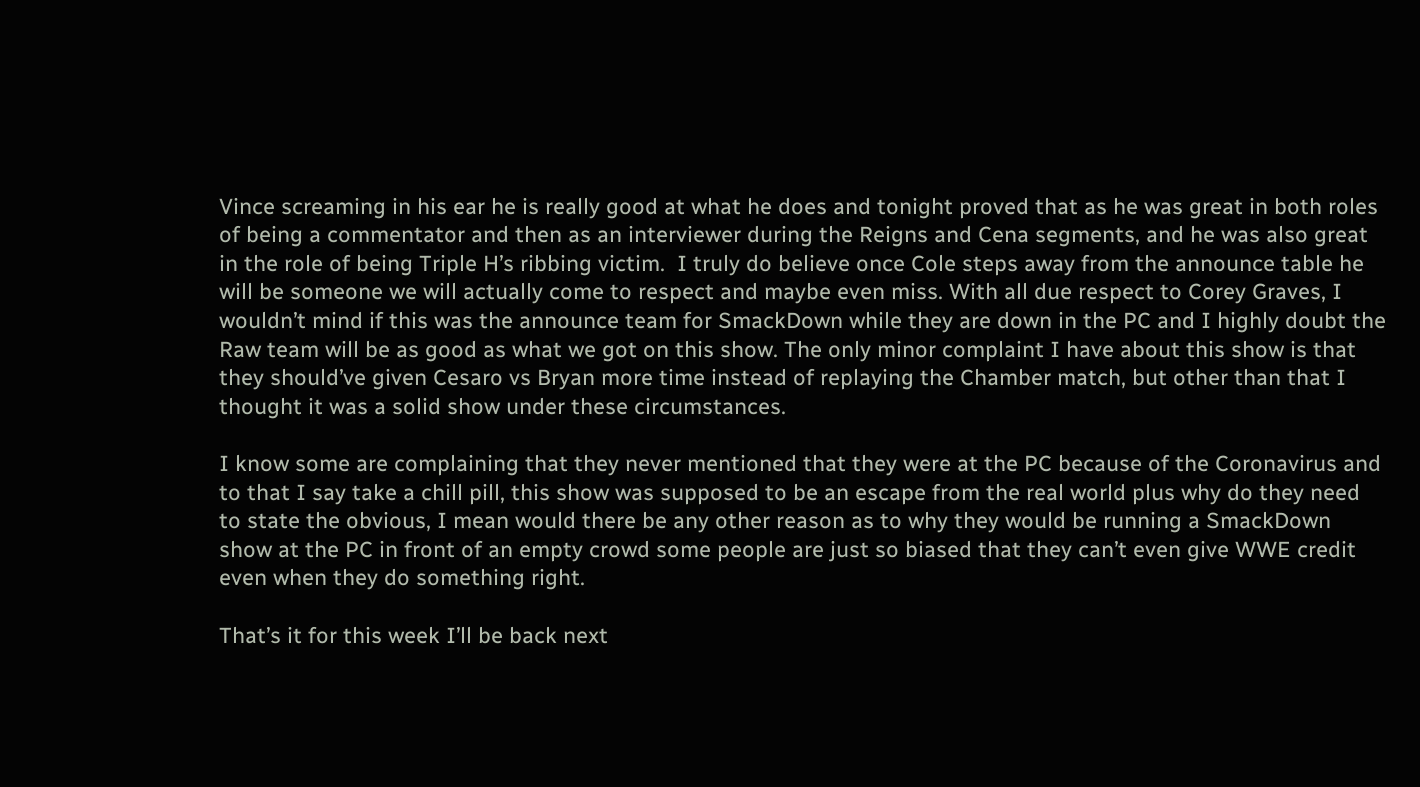Vince screaming in his ear he is really good at what he does and tonight proved that as he was great in both roles of being a commentator and then as an interviewer during the Reigns and Cena segments, and he was also great in the role of being Triple H’s ribbing victim.  I truly do believe once Cole steps away from the announce table he will be someone we will actually come to respect and maybe even miss. With all due respect to Corey Graves, I wouldn’t mind if this was the announce team for SmackDown while they are down in the PC and I highly doubt the Raw team will be as good as what we got on this show. The only minor complaint I have about this show is that they should’ve given Cesaro vs Bryan more time instead of replaying the Chamber match, but other than that I thought it was a solid show under these circumstances.

I know some are complaining that they never mentioned that they were at the PC because of the Coronavirus and to that I say take a chill pill, this show was supposed to be an escape from the real world plus why do they need to state the obvious, I mean would there be any other reason as to why they would be running a SmackDown show at the PC in front of an empty crowd some people are just so biased that they can’t even give WWE credit even when they do something right.

That’s it for this week I’ll be back next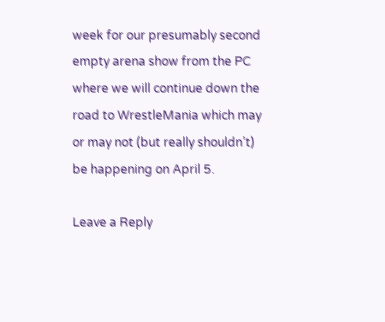week for our presumably second empty arena show from the PC  where we will continue down the road to WrestleMania which may or may not (but really shouldn’t) be happening on April 5.

Leave a Reply